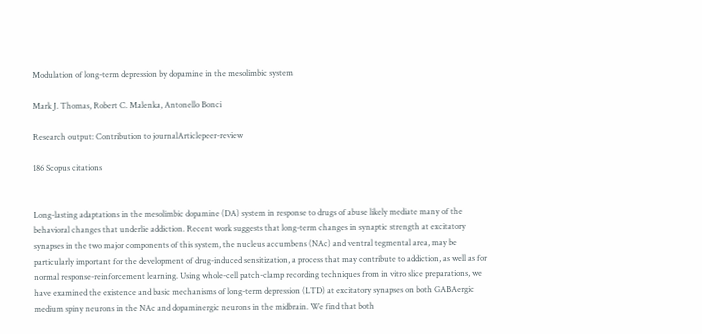Modulation of long-term depression by dopamine in the mesolimbic system

Mark J. Thomas, Robert C. Malenka, Antonello Bonci

Research output: Contribution to journalArticlepeer-review

186 Scopus citations


Long-lasting adaptations in the mesolimbic dopamine (DA) system in response to drugs of abuse likely mediate many of the behavioral changes that underlie addiction. Recent work suggests that long-term changes in synaptic strength at excitatory synapses in the two major components of this system, the nucleus accumbens (NAc) and ventral tegmental area, may be particularly important for the development of drug-induced sensitization, a process that may contribute to addiction, as well as for normal response-reinforcement learning. Using whole-cell patch-clamp recording techniques from in vitro slice preparations, we have examined the existence and basic mechanisms of long-term depression (LTD) at excitatory synapses on both GABAergic medium spiny neurons in the NAc and dopaminergic neurons in the midbrain. We find that both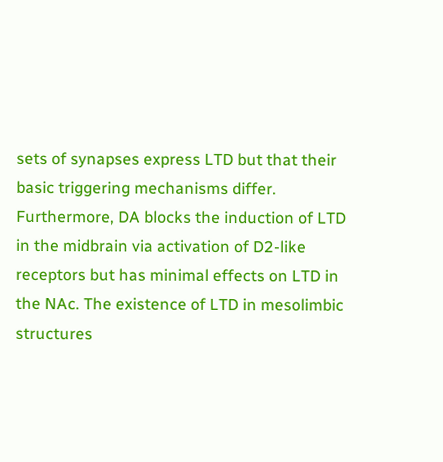sets of synapses express LTD but that their basic triggering mechanisms differ. Furthermore, DA blocks the induction of LTD in the midbrain via activation of D2-like receptors but has minimal effects on LTD in the NAc. The existence of LTD in mesolimbic structures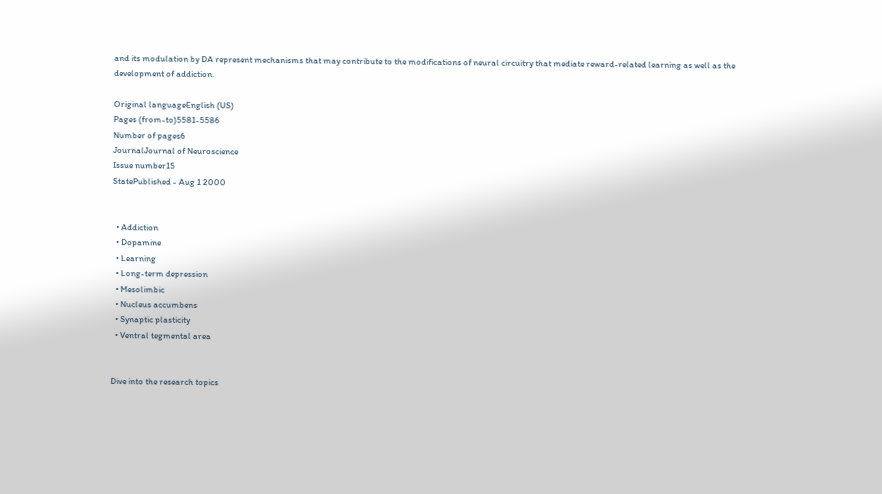and its modulation by DA represent mechanisms that may contribute to the modifications of neural circuitry that mediate reward-related learning as well as the development of addiction.

Original languageEnglish (US)
Pages (from-to)5581-5586
Number of pages6
JournalJournal of Neuroscience
Issue number15
StatePublished - Aug 1 2000


  • Addiction
  • Dopamine
  • Learning
  • Long-term depression
  • Mesolimbic
  • Nucleus accumbens
  • Synaptic plasticity
  • Ventral tegmental area


Dive into the research topics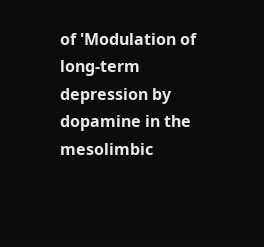of 'Modulation of long-term depression by dopamine in the mesolimbic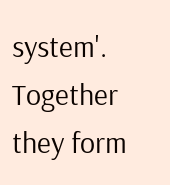system'. Together they form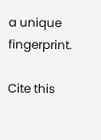a unique fingerprint.

Cite this